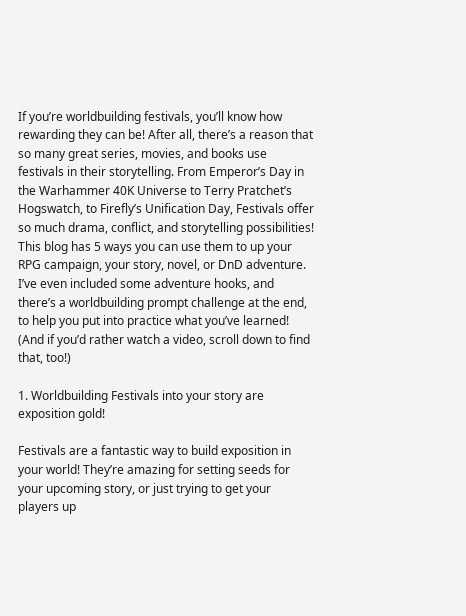If you’re worldbuilding festivals, you’ll know how rewarding they can be! After all, there’s a reason that so many great series, movies, and books use festivals in their storytelling. From Emperor’s Day in the Warhammer 40K Universe to Terry Pratchet’s Hogswatch, to Firefly’s Unification Day, Festivals offer so much drama, conflict, and storytelling possibilities! This blog has 5 ways you can use them to up your RPG campaign, your story, novel, or DnD adventure. I’ve even included some adventure hooks, and there’s a worldbuilding prompt challenge at the end, to help you put into practice what you’ve learned! (And if you’d rather watch a video, scroll down to find that, too!)

1. Worldbuilding Festivals into your story are exposition gold!

Festivals are a fantastic way to build exposition in your world! They’re amazing for setting seeds for your upcoming story, or just trying to get your players up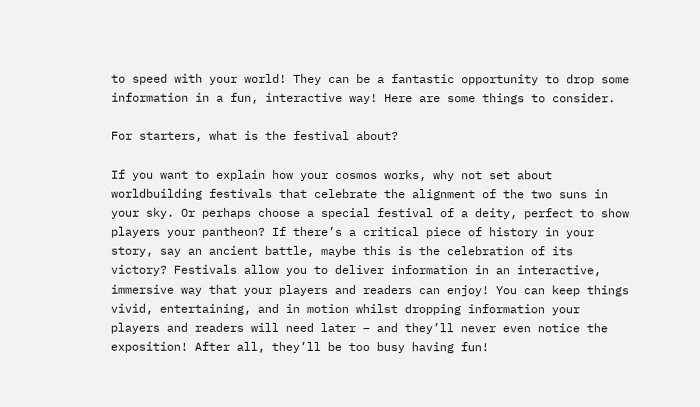to speed with your world! They can be a fantastic opportunity to drop some information in a fun, interactive way! Here are some things to consider.

For starters, what is the festival about?

If you want to explain how your cosmos works, why not set about worldbuilding festivals that celebrate the alignment of the two suns in your sky. Or perhaps choose a special festival of a deity, perfect to show players your pantheon? If there’s a critical piece of history in your story, say an ancient battle, maybe this is the celebration of its victory? Festivals allow you to deliver information in an interactive, immersive way that your players and readers can enjoy! You can keep things vivid, entertaining, and in motion whilst dropping information your players and readers will need later – and they’ll never even notice the exposition! After all, they’ll be too busy having fun!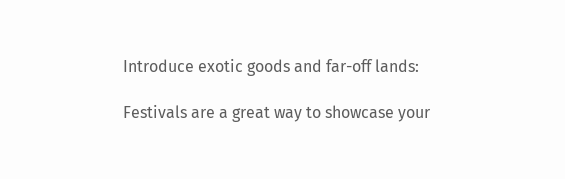Introduce exotic goods and far-off lands:

Festivals are a great way to showcase your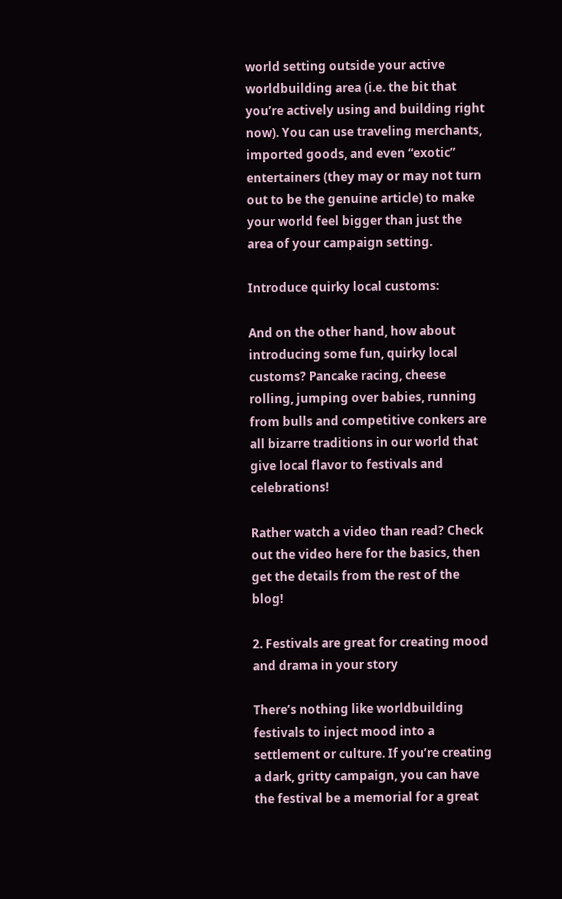world setting outside your active worldbuilding area (i.e. the bit that you’re actively using and building right now). You can use traveling merchants, imported goods, and even “exotic” entertainers (they may or may not turn out to be the genuine article) to make your world feel bigger than just the area of your campaign setting.

Introduce quirky local customs:

And on the other hand, how about introducing some fun, quirky local customs? Pancake racing, cheese rolling, jumping over babies, running from bulls and competitive conkers are all bizarre traditions in our world that give local flavor to festivals and celebrations!

Rather watch a video than read? Check out the video here for the basics, then get the details from the rest of the blog!

2. Festivals are great for creating mood and drama in your story

There’s nothing like worldbuilding festivals to inject mood into a settlement or culture. If you’re creating a dark, gritty campaign, you can have the festival be a memorial for a great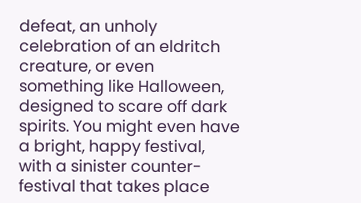defeat, an unholy celebration of an eldritch creature, or even something like Halloween, designed to scare off dark spirits. You might even have a bright, happy festival, with a sinister counter-festival that takes place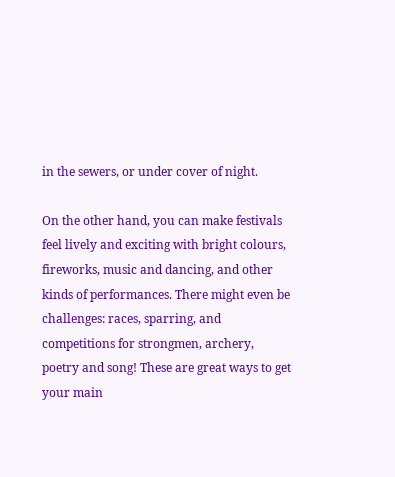in the sewers, or under cover of night.

On the other hand, you can make festivals feel lively and exciting with bright colours, fireworks, music and dancing, and other kinds of performances. There might even be challenges: races, sparring, and competitions for strongmen, archery, poetry and song! These are great ways to get your main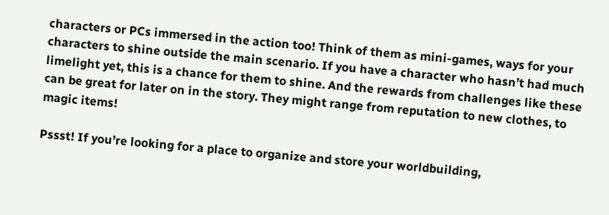characters or PCs immersed in the action too! Think of them as mini-games, ways for your characters to shine outside the main scenario. If you have a character who hasn’t had much limelight yet, this is a chance for them to shine. And the rewards from challenges like these can be great for later on in the story. They might range from reputation to new clothes, to magic items!

Pssst! If you’re looking for a place to organize and store your worldbuilding,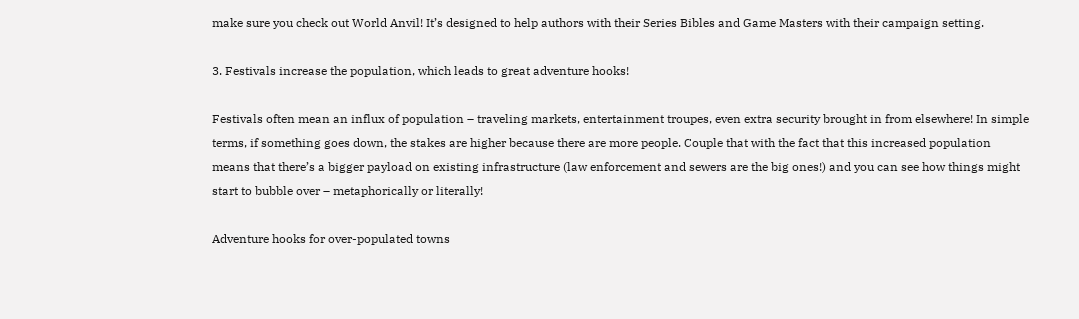make sure you check out World Anvil! It’s designed to help authors with their Series Bibles and Game Masters with their campaign setting.

3. Festivals increase the population, which leads to great adventure hooks!

Festivals often mean an influx of population – traveling markets, entertainment troupes, even extra security brought in from elsewhere! In simple terms, if something goes down, the stakes are higher because there are more people. Couple that with the fact that this increased population means that there’s a bigger payload on existing infrastructure (law enforcement and sewers are the big ones!) and you can see how things might start to bubble over – metaphorically or literally!

Adventure hooks for over-populated towns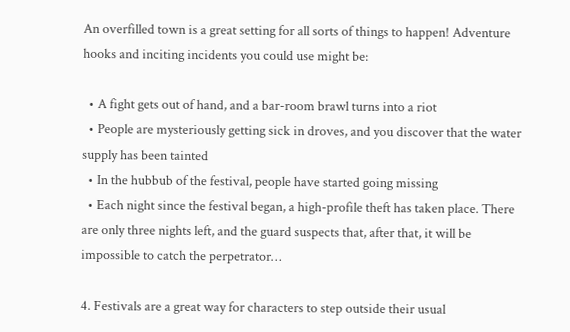An overfilled town is a great setting for all sorts of things to happen! Adventure hooks and inciting incidents you could use might be:

  • A fight gets out of hand, and a bar-room brawl turns into a riot
  • People are mysteriously getting sick in droves, and you discover that the water supply has been tainted
  • In the hubbub of the festival, people have started going missing
  • Each night since the festival began, a high-profile theft has taken place. There are only three nights left, and the guard suspects that, after that, it will be impossible to catch the perpetrator…

4. Festivals are a great way for characters to step outside their usual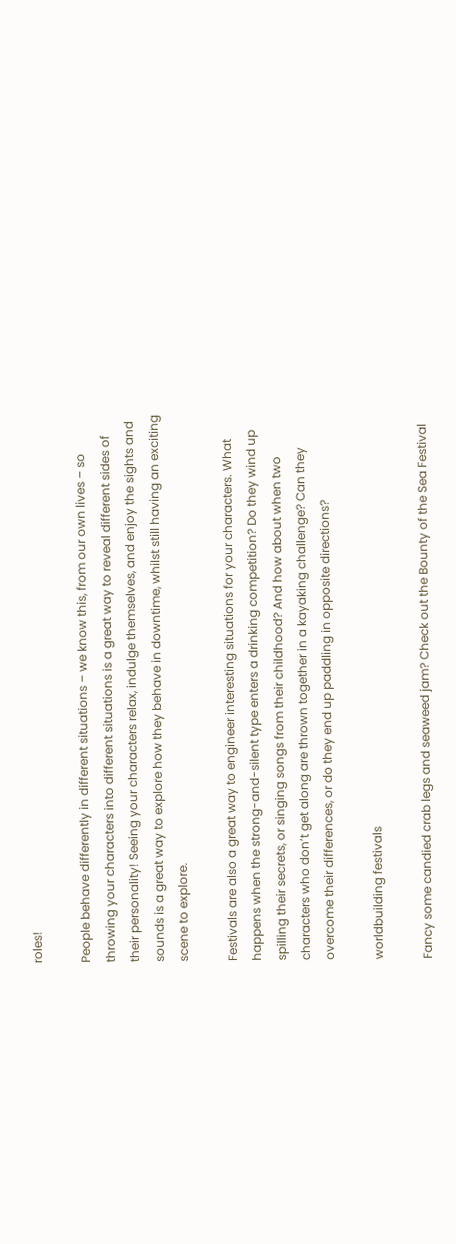roles!

People behave differently in different situations – we know this, from our own lives – so throwing your characters into different situations is a great way to reveal different sides of their personality! Seeing your characters relax, indulge themselves, and enjoy the sights and sounds is a great way to explore how they behave in downtime, whilst still having an exciting scene to explore.

Festivals are also a great way to engineer interesting situations for your characters. What happens when the strong-and-silent type enters a drinking competition? Do they wind up spilling their secrets, or singing songs from their childhood? And how about when two characters who don’t get along are thrown together in a kayaking challenge? Can they overcome their differences, or do they end up paddling in opposite directions?

worldbuilding festivals

Fancy some candied crab legs and seaweed jam? Check out the Bounty of the Sea Festival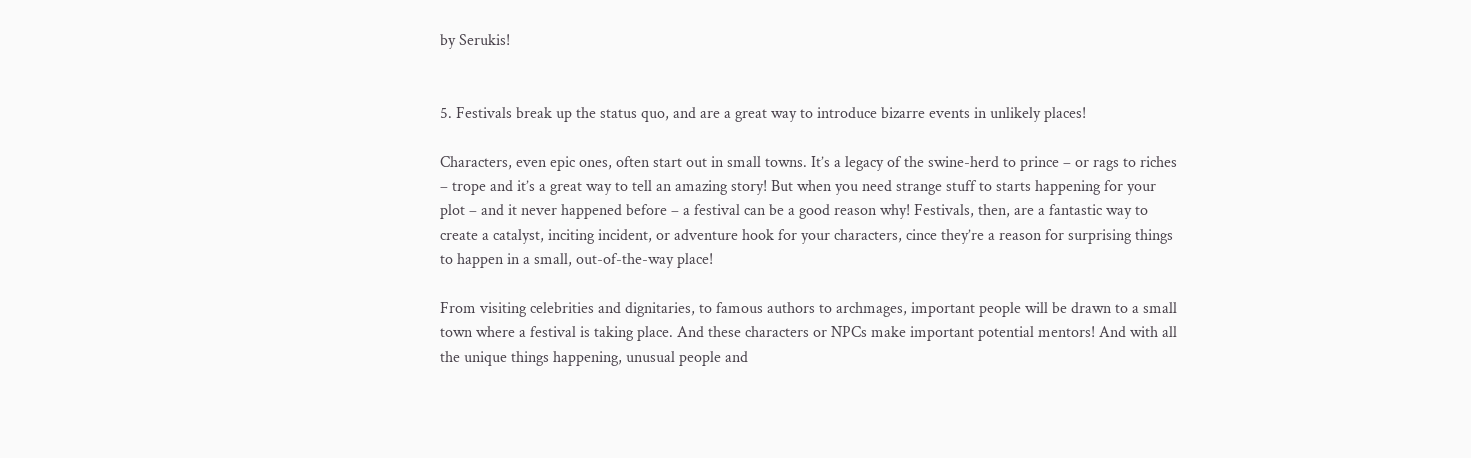by Serukis!


5. Festivals break up the status quo, and are a great way to introduce bizarre events in unlikely places!

Characters, even epic ones, often start out in small towns. It’s a legacy of the swine-herd to prince – or rags to riches – trope and it’s a great way to tell an amazing story! But when you need strange stuff to starts happening for your plot – and it never happened before – a festival can be a good reason why! Festivals, then, are a fantastic way to create a catalyst, inciting incident, or adventure hook for your characters, cince they’re a reason for surprising things to happen in a small, out-of-the-way place!

From visiting celebrities and dignitaries, to famous authors to archmages, important people will be drawn to a small town where a festival is taking place. And these characters or NPCs make important potential mentors! And with all the unique things happening, unusual people and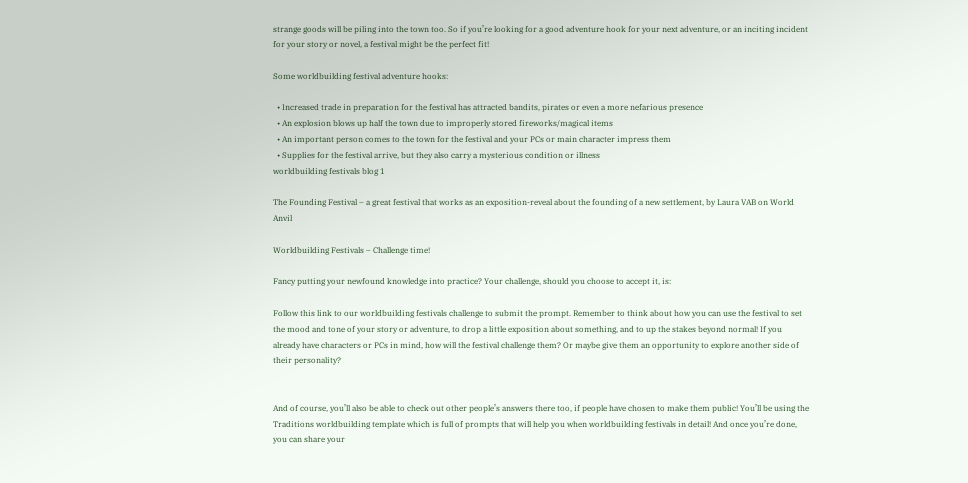strange goods will be piling into the town too. So if you’re looking for a good adventure hook for your next adventure, or an inciting incident for your story or novel, a festival might be the perfect fit!

Some worldbuilding festival adventure hooks:

  • Increased trade in preparation for the festival has attracted bandits, pirates or even a more nefarious presence
  • An explosion blows up half the town due to improperly stored fireworks/magical items
  • An important person comes to the town for the festival and your PCs or main character impress them
  • Supplies for the festival arrive, but they also carry a mysterious condition or illness
worldbuilding festivals blog 1

The Founding Festival – a great festival that works as an exposition-reveal about the founding of a new settlement, by Laura VAB on World Anvil

Worldbuilding Festivals – Challenge time!

Fancy putting your newfound knowledge into practice? Your challenge, should you choose to accept it, is:

Follow this link to our worldbuilding festivals challenge to submit the prompt. Remember to think about how you can use the festival to set the mood and tone of your story or adventure, to drop a little exposition about something, and to up the stakes beyond normal! If you already have characters or PCs in mind, how will the festival challenge them? Or maybe give them an opportunity to explore another side of their personality?


And of course, you’ll also be able to check out other people’s answers there too, if people have chosen to make them public! You’ll be using the Traditions worldbuilding template which is full of prompts that will help you when worldbuilding festivals in detail! And once you’re done, you can share your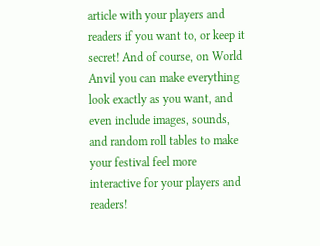article with your players and readers if you want to, or keep it secret! And of course, on World Anvil you can make everything look exactly as you want, and even include images, sounds, and random roll tables to make your festival feel more interactive for your players and readers!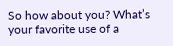So how about you? What’s your favorite use of a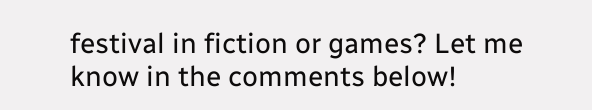festival in fiction or games? Let me know in the comments below!